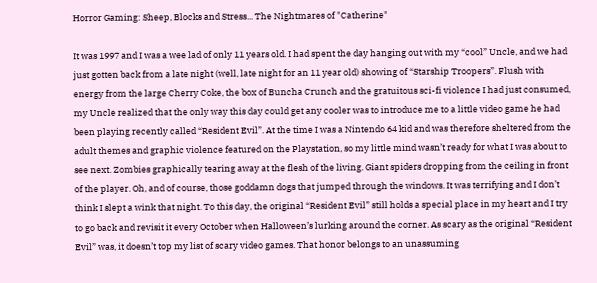Horror Gaming: Sheep, Blocks and Stress... The Nightmares of "Catherine"

It was 1997 and I was a wee lad of only 11 years old. I had spent the day hanging out with my “cool” Uncle, and we had just gotten back from a late night (well, late night for an 11 year old) showing of “Starship Troopers”. Flush with energy from the large Cherry Coke, the box of Buncha Crunch and the gratuitous sci-fi violence I had just consumed, my Uncle realized that the only way this day could get any cooler was to introduce me to a little video game he had been playing recently called “Resident Evil”. At the time I was a Nintendo 64 kid and was therefore sheltered from the adult themes and graphic violence featured on the Playstation, so my little mind wasn’t ready for what I was about to see next. Zombies graphically tearing away at the flesh of the living. Giant spiders dropping from the ceiling in front of the player. Oh, and of course, those goddamn dogs that jumped through the windows. It was terrifying and I don’t think I slept a wink that night. To this day, the original “Resident Evil” still holds a special place in my heart and I try to go back and revisit it every October when Halloween’s lurking around the corner. As scary as the original “Resident Evil” was, it doesn’t top my list of scary video games. That honor belongs to an unassuming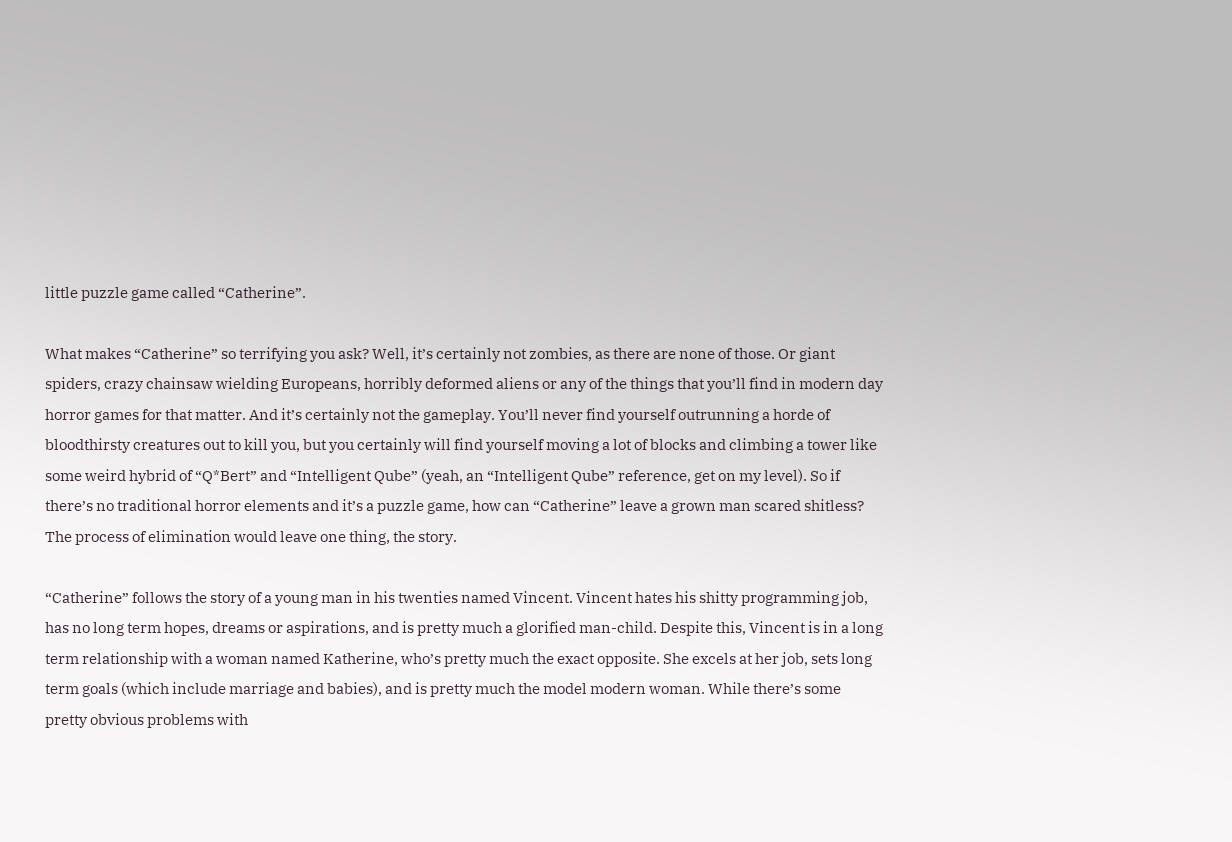little puzzle game called “Catherine”.

What makes “Catherine” so terrifying you ask? Well, it’s certainly not zombies, as there are none of those. Or giant spiders, crazy chainsaw wielding Europeans, horribly deformed aliens or any of the things that you’ll find in modern day horror games for that matter. And it’s certainly not the gameplay. You’ll never find yourself outrunning a horde of bloodthirsty creatures out to kill you, but you certainly will find yourself moving a lot of blocks and climbing a tower like some weird hybrid of “Q*Bert” and “Intelligent Qube” (yeah, an “Intelligent Qube” reference, get on my level). So if there’s no traditional horror elements and it’s a puzzle game, how can “Catherine” leave a grown man scared shitless? The process of elimination would leave one thing, the story.

“Catherine” follows the story of a young man in his twenties named Vincent. Vincent hates his shitty programming job, has no long term hopes, dreams or aspirations, and is pretty much a glorified man-child. Despite this, Vincent is in a long term relationship with a woman named Katherine, who’s pretty much the exact opposite. She excels at her job, sets long term goals (which include marriage and babies), and is pretty much the model modern woman. While there’s some pretty obvious problems with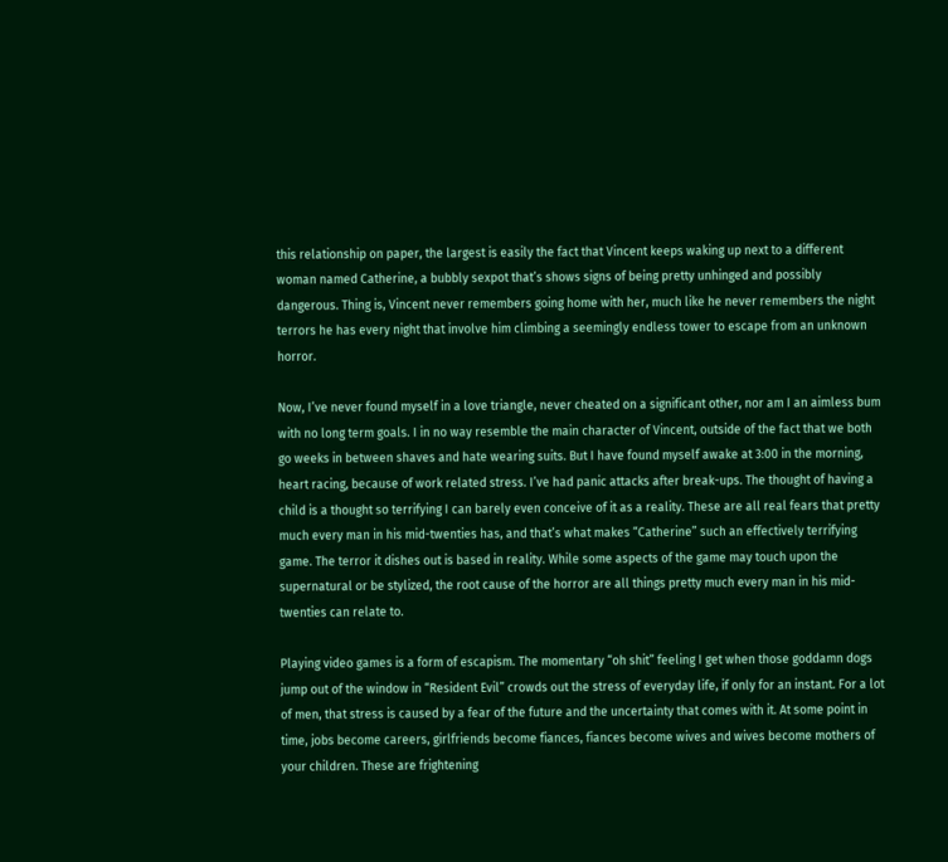this relationship on paper, the largest is easily the fact that Vincent keeps waking up next to a different woman named Catherine, a bubbly sexpot that’s shows signs of being pretty unhinged and possibly dangerous. Thing is, Vincent never remembers going home with her, much like he never remembers the night terrors he has every night that involve him climbing a seemingly endless tower to escape from an unknown horror.

Now, I’ve never found myself in a love triangle, never cheated on a significant other, nor am I an aimless bum with no long term goals. I in no way resemble the main character of Vincent, outside of the fact that we both go weeks in between shaves and hate wearing suits. But I have found myself awake at 3:00 in the morning, heart racing, because of work related stress. I’ve had panic attacks after break-ups. The thought of having a child is a thought so terrifying I can barely even conceive of it as a reality. These are all real fears that pretty much every man in his mid-twenties has, and that’s what makes “Catherine” such an effectively terrifying game. The terror it dishes out is based in reality. While some aspects of the game may touch upon the supernatural or be stylized, the root cause of the horror are all things pretty much every man in his mid-twenties can relate to.

Playing video games is a form of escapism. The momentary “oh shit” feeling I get when those goddamn dogs jump out of the window in “Resident Evil” crowds out the stress of everyday life, if only for an instant. For a lot of men, that stress is caused by a fear of the future and the uncertainty that comes with it. At some point in time, jobs become careers, girlfriends become fiances, fiances become wives and wives become mothers of your children. These are frightening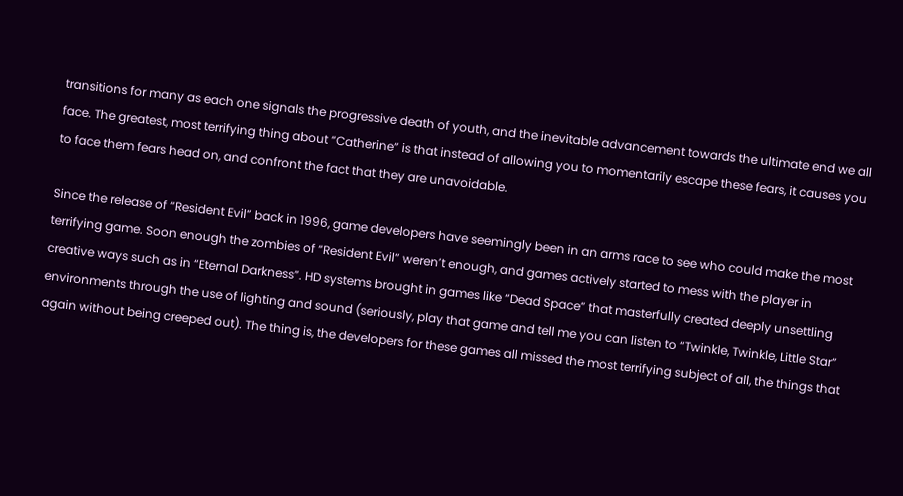transitions for many as each one signals the progressive death of youth, and the inevitable advancement towards the ultimate end we all face. The greatest, most terrifying thing about “Catherine” is that instead of allowing you to momentarily escape these fears, it causes you to face them fears head on, and confront the fact that they are unavoidable.

Since the release of “Resident Evil” back in 1996, game developers have seemingly been in an arms race to see who could make the most terrifying game. Soon enough the zombies of “Resident Evil” weren’t enough, and games actively started to mess with the player in creative ways such as in “Eternal Darkness”. HD systems brought in games like “Dead Space” that masterfully created deeply unsettling environments through the use of lighting and sound (seriously, play that game and tell me you can listen to “Twinkle, Twinkle, Little Star” again without being creeped out). The thing is, the developers for these games all missed the most terrifying subject of all, the things that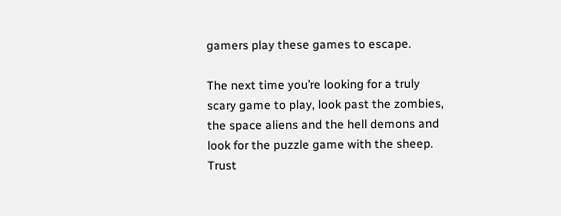gamers play these games to escape.

The next time you’re looking for a truly scary game to play, look past the zombies, the space aliens and the hell demons and look for the puzzle game with the sheep. Trust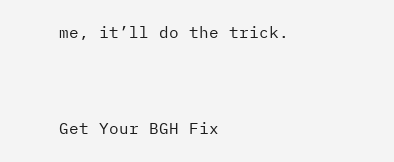me, it’ll do the trick.



Get Your BGH Fix